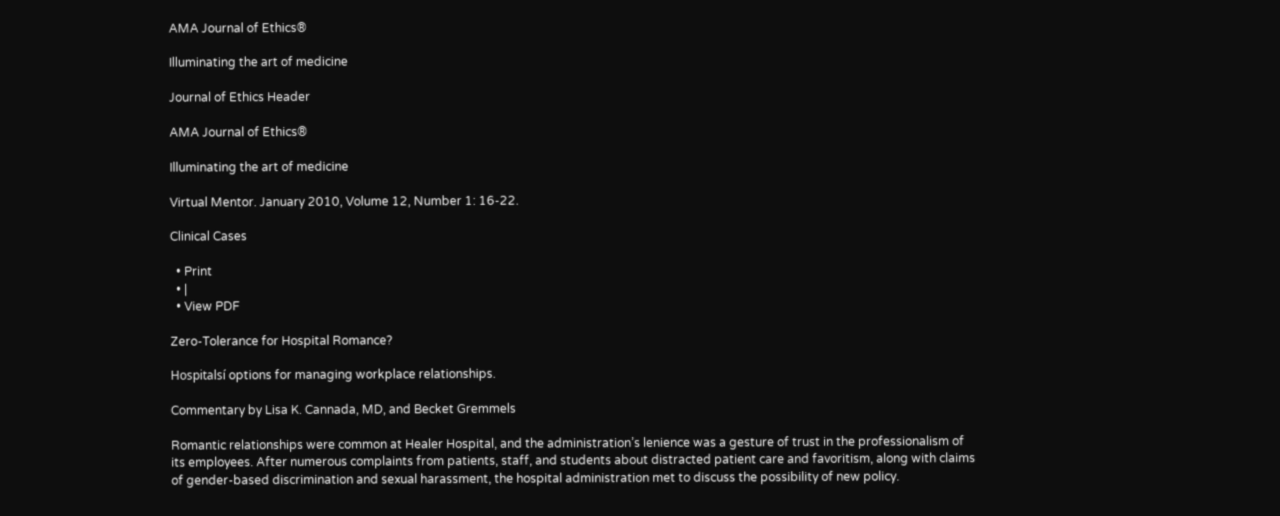AMA Journal of Ethics®

Illuminating the art of medicine

Journal of Ethics Header

AMA Journal of Ethics®

Illuminating the art of medicine

Virtual Mentor. January 2010, Volume 12, Number 1: 16-22.

Clinical Cases

  • Print
  • |
  • View PDF

Zero-Tolerance for Hospital Romance?

Hospitalsí options for managing workplace relationships.

Commentary by Lisa K. Cannada, MD, and Becket Gremmels

Romantic relationships were common at Healer Hospital, and the administration’s lenience was a gesture of trust in the professionalism of its employees. After numerous complaints from patients, staff, and students about distracted patient care and favoritism, along with claims of gender-based discrimination and sexual harassment, the hospital administration met to discuss the possibility of new policy.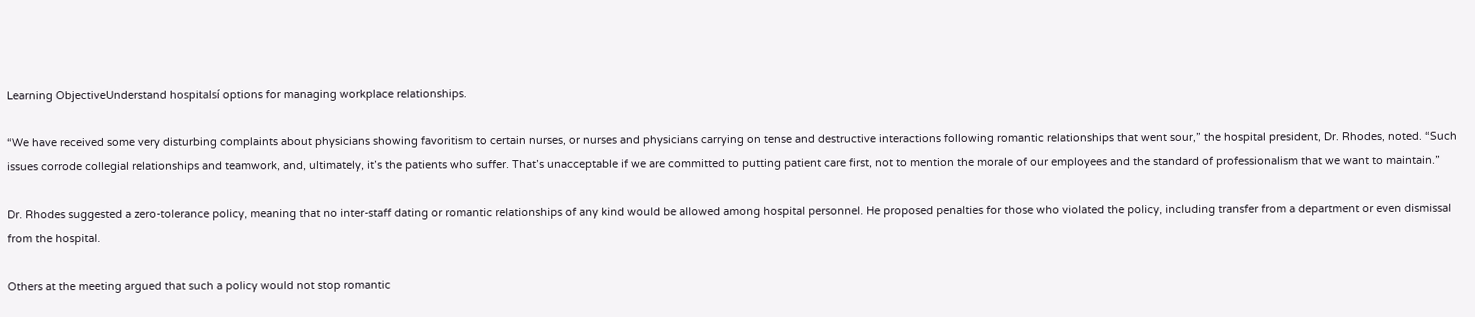Learning ObjectiveUnderstand hospitalsí options for managing workplace relationships.

“We have received some very disturbing complaints about physicians showing favoritism to certain nurses, or nurses and physicians carrying on tense and destructive interactions following romantic relationships that went sour,” the hospital president, Dr. Rhodes, noted. “Such issues corrode collegial relationships and teamwork, and, ultimately, it’s the patients who suffer. That’s unacceptable if we are committed to putting patient care first, not to mention the morale of our employees and the standard of professionalism that we want to maintain.”

Dr. Rhodes suggested a zero-tolerance policy, meaning that no inter-staff dating or romantic relationships of any kind would be allowed among hospital personnel. He proposed penalties for those who violated the policy, including transfer from a department or even dismissal from the hospital.

Others at the meeting argued that such a policy would not stop romantic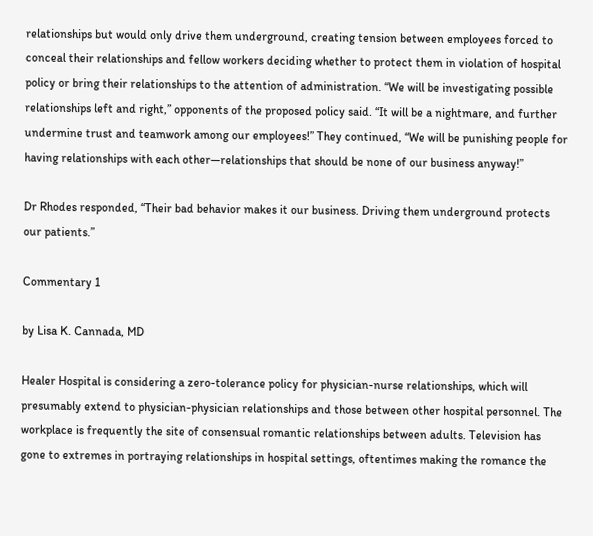relationships but would only drive them underground, creating tension between employees forced to conceal their relationships and fellow workers deciding whether to protect them in violation of hospital policy or bring their relationships to the attention of administration. “We will be investigating possible relationships left and right,” opponents of the proposed policy said. “It will be a nightmare, and further undermine trust and teamwork among our employees!” They continued, “We will be punishing people for having relationships with each other—relationships that should be none of our business anyway!”

Dr Rhodes responded, “Their bad behavior makes it our business. Driving them underground protects our patients.”

Commentary 1

by Lisa K. Cannada, MD

Healer Hospital is considering a zero-tolerance policy for physician-nurse relationships, which will presumably extend to physician-physician relationships and those between other hospital personnel. The workplace is frequently the site of consensual romantic relationships between adults. Television has gone to extremes in portraying relationships in hospital settings, oftentimes making the romance the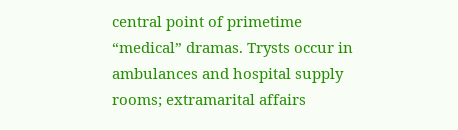central point of primetime “medical” dramas. Trysts occur in ambulances and hospital supply rooms; extramarital affairs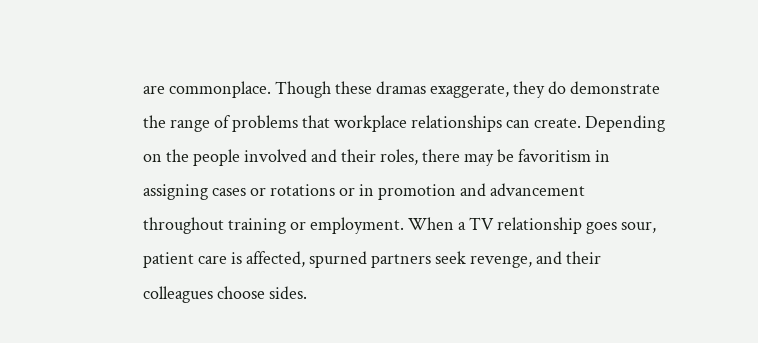are commonplace. Though these dramas exaggerate, they do demonstrate the range of problems that workplace relationships can create. Depending on the people involved and their roles, there may be favoritism in assigning cases or rotations or in promotion and advancement throughout training or employment. When a TV relationship goes sour, patient care is affected, spurned partners seek revenge, and their colleagues choose sides.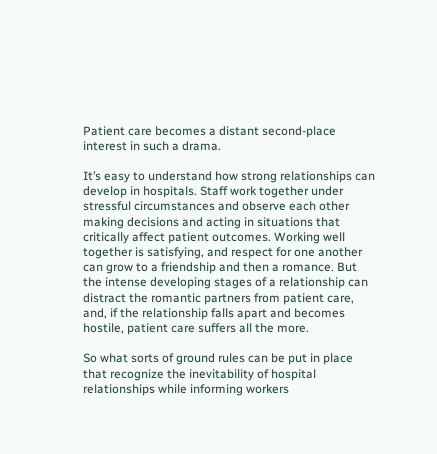Patient care becomes a distant second-place interest in such a drama.

It’s easy to understand how strong relationships can develop in hospitals. Staff work together under stressful circumstances and observe each other making decisions and acting in situations that critically affect patient outcomes. Working well together is satisfying, and respect for one another can grow to a friendship and then a romance. But the intense developing stages of a relationship can distract the romantic partners from patient care, and, if the relationship falls apart and becomes hostile, patient care suffers all the more.

So what sorts of ground rules can be put in place that recognize the inevitability of hospital relationships while informing workers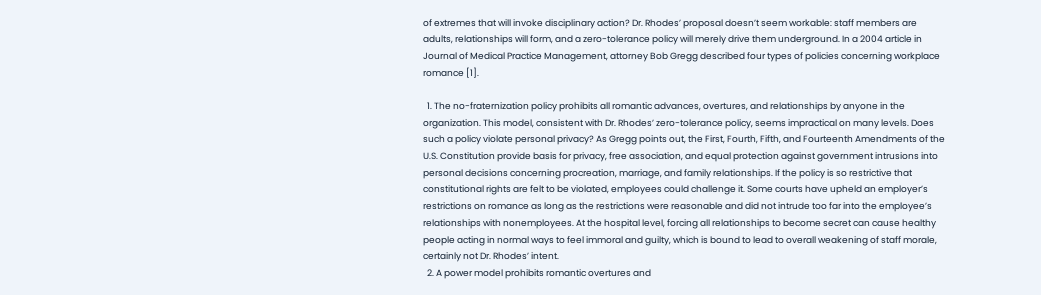of extremes that will invoke disciplinary action? Dr. Rhodes’ proposal doesn’t seem workable: staff members are adults, relationships will form, and a zero-tolerance policy will merely drive them underground. In a 2004 article in Journal of Medical Practice Management, attorney Bob Gregg described four types of policies concerning workplace romance [1].

  1. The no-fraternization policy prohibits all romantic advances, overtures, and relationships by anyone in the organization. This model, consistent with Dr. Rhodes’ zero-tolerance policy, seems impractical on many levels. Does such a policy violate personal privacy? As Gregg points out, the First, Fourth, Fifth, and Fourteenth Amendments of the U.S. Constitution provide basis for privacy, free association, and equal protection against government intrusions into personal decisions concerning procreation, marriage, and family relationships. If the policy is so restrictive that constitutional rights are felt to be violated, employees could challenge it. Some courts have upheld an employer’s restrictions on romance as long as the restrictions were reasonable and did not intrude too far into the employee’s relationships with nonemployees. At the hospital level, forcing all relationships to become secret can cause healthy people acting in normal ways to feel immoral and guilty, which is bound to lead to overall weakening of staff morale, certainly not Dr. Rhodes’ intent.
  2. A power model prohibits romantic overtures and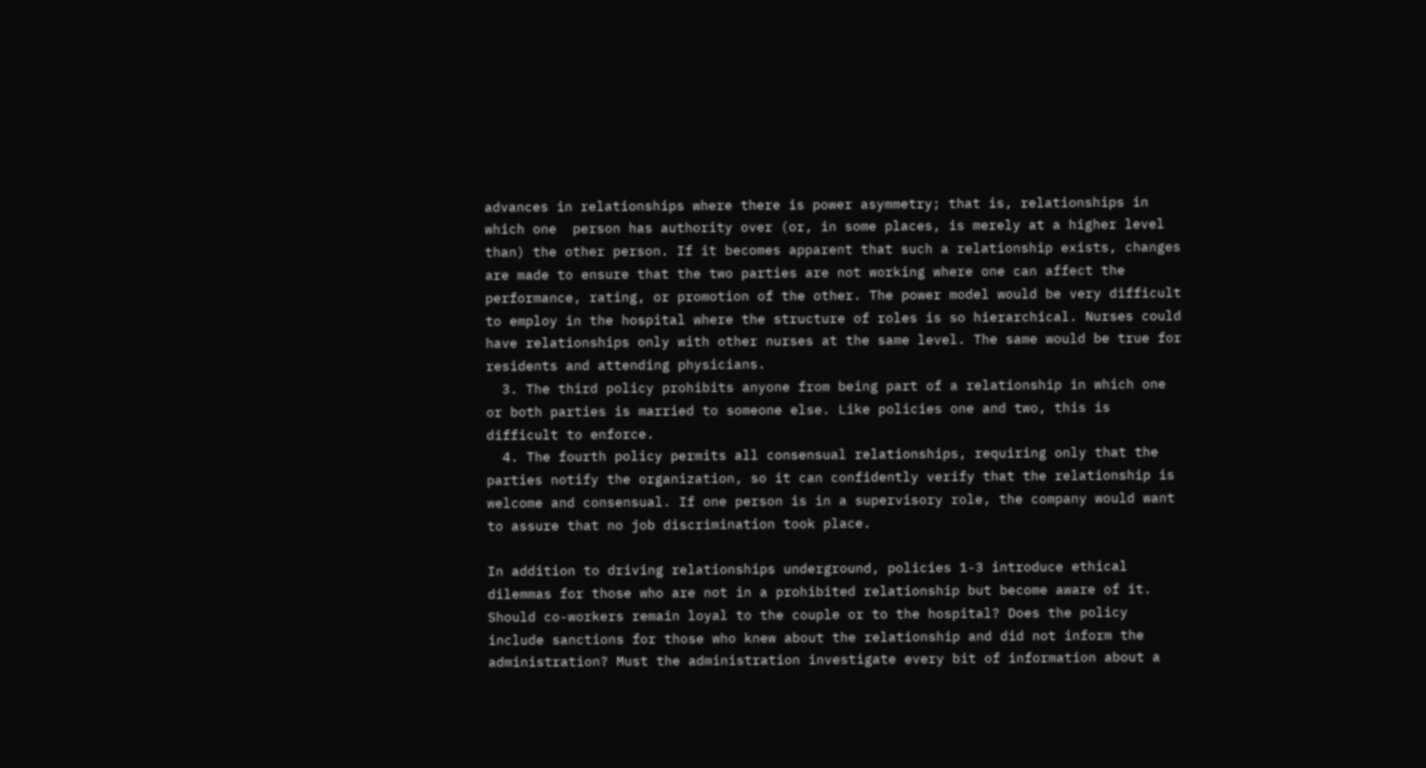advances in relationships where there is power asymmetry; that is, relationships in which one  person has authority over (or, in some places, is merely at a higher level than) the other person. If it becomes apparent that such a relationship exists, changes are made to ensure that the two parties are not working where one can affect the performance, rating, or promotion of the other. The power model would be very difficult to employ in the hospital where the structure of roles is so hierarchical. Nurses could have relationships only with other nurses at the same level. The same would be true for residents and attending physicians.
  3. The third policy prohibits anyone from being part of a relationship in which one or both parties is married to someone else. Like policies one and two, this is difficult to enforce.
  4. The fourth policy permits all consensual relationships, requiring only that the parties notify the organization, so it can confidently verify that the relationship is welcome and consensual. If one person is in a supervisory role, the company would want to assure that no job discrimination took place.

In addition to driving relationships underground, policies 1-3 introduce ethical dilemmas for those who are not in a prohibited relationship but become aware of it. Should co-workers remain loyal to the couple or to the hospital? Does the policy include sanctions for those who knew about the relationship and did not inform the administration? Must the administration investigate every bit of information about a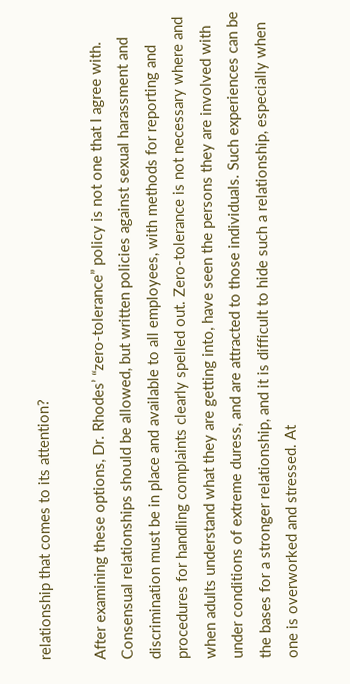relationship that comes to its attention?

After examining these options, Dr. Rhodes’ “zero-tolerance” policy is not one that I agree with. Consensual relationships should be allowed, but written policies against sexual harassment and discrimination must be in place and available to all employees, with methods for reporting and procedures for handling complaints clearly spelled out. Zero-tolerance is not necessary where and when adults understand what they are getting into, have seen the persons they are involved with under conditions of extreme duress, and are attracted to those individuals. Such experiences can be the bases for a stronger relationship, and it is difficult to hide such a relationship, especially when one is overworked and stressed. At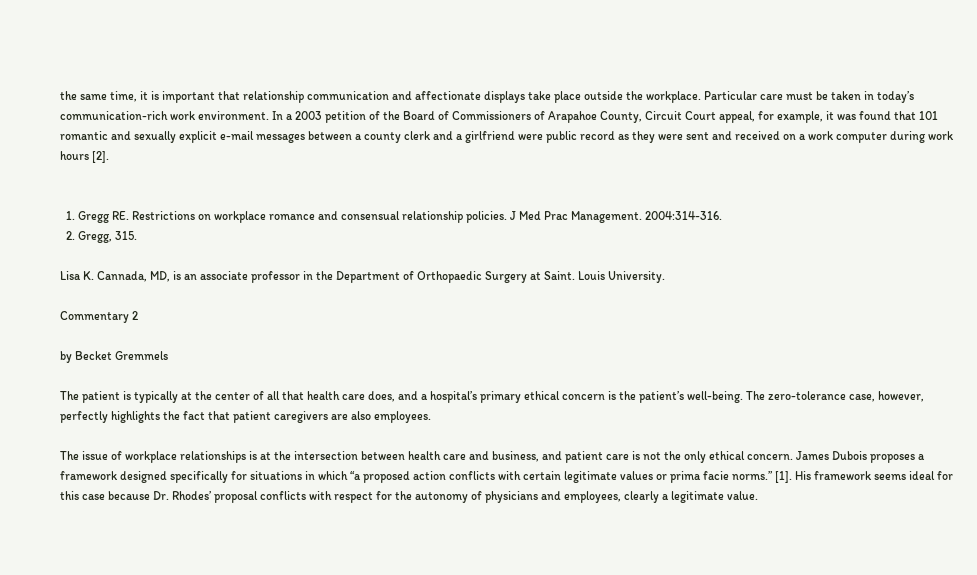the same time, it is important that relationship communication and affectionate displays take place outside the workplace. Particular care must be taken in today’s communication-rich work environment. In a 2003 petition of the Board of Commissioners of Arapahoe County, Circuit Court appeal, for example, it was found that 101 romantic and sexually explicit e-mail messages between a county clerk and a girlfriend were public record as they were sent and received on a work computer during work hours [2].


  1. Gregg RE. Restrictions on workplace romance and consensual relationship policies. J Med Prac Management. 2004:314-316.
  2. Gregg, 315.

Lisa K. Cannada, MD, is an associate professor in the Department of Orthopaedic Surgery at Saint. Louis University.

Commentary 2

by Becket Gremmels

The patient is typically at the center of all that health care does, and a hospital’s primary ethical concern is the patient’s well-being. The zero-tolerance case, however, perfectly highlights the fact that patient caregivers are also employees.

The issue of workplace relationships is at the intersection between health care and business, and patient care is not the only ethical concern. James Dubois proposes a framework designed specifically for situations in which “a proposed action conflicts with certain legitimate values or prima facie norms.” [1]. His framework seems ideal for this case because Dr. Rhodes’ proposal conflicts with respect for the autonomy of physicians and employees, clearly a legitimate value.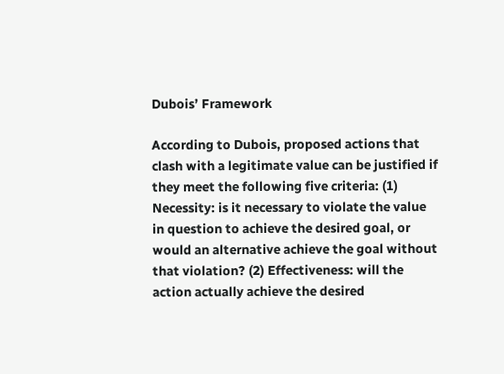Dubois’ Framework

According to Dubois, proposed actions that clash with a legitimate value can be justified if they meet the following five criteria: (1) Necessity: is it necessary to violate the value in question to achieve the desired goal, or would an alternative achieve the goal without that violation? (2) Effectiveness: will the action actually achieve the desired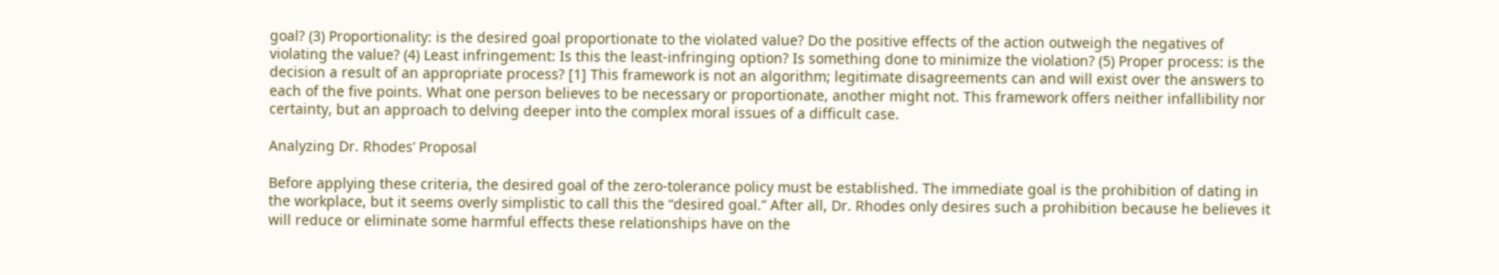goal? (3) Proportionality: is the desired goal proportionate to the violated value? Do the positive effects of the action outweigh the negatives of violating the value? (4) Least infringement: Is this the least-infringing option? Is something done to minimize the violation? (5) Proper process: is the decision a result of an appropriate process? [1] This framework is not an algorithm; legitimate disagreements can and will exist over the answers to each of the five points. What one person believes to be necessary or proportionate, another might not. This framework offers neither infallibility nor certainty, but an approach to delving deeper into the complex moral issues of a difficult case.

Analyzing Dr. Rhodes’ Proposal

Before applying these criteria, the desired goal of the zero-tolerance policy must be established. The immediate goal is the prohibition of dating in the workplace, but it seems overly simplistic to call this the “desired goal.” After all, Dr. Rhodes only desires such a prohibition because he believes it will reduce or eliminate some harmful effects these relationships have on the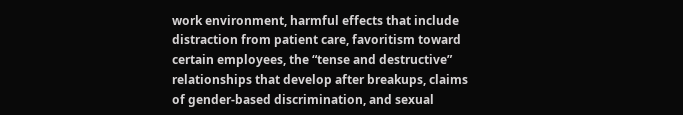work environment, harmful effects that include distraction from patient care, favoritism toward certain employees, the “tense and destructive” relationships that develop after breakups, claims of gender-based discrimination, and sexual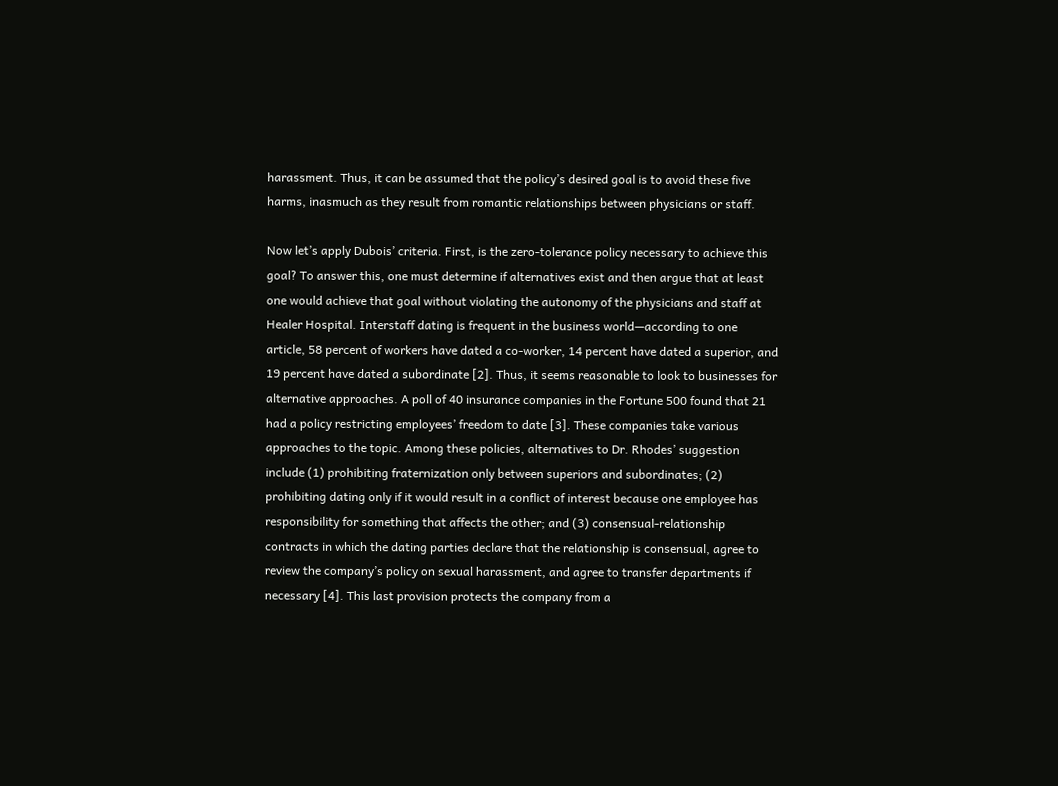harassment. Thus, it can be assumed that the policy’s desired goal is to avoid these five harms, inasmuch as they result from romantic relationships between physicians or staff.

Now let’s apply Dubois’ criteria. First, is the zero-tolerance policy necessary to achieve this goal? To answer this, one must determine if alternatives exist and then argue that at least one would achieve that goal without violating the autonomy of the physicians and staff at Healer Hospital. Interstaff dating is frequent in the business world—according to one article, 58 percent of workers have dated a co-worker, 14 percent have dated a superior, and 19 percent have dated a subordinate [2]. Thus, it seems reasonable to look to businesses for alternative approaches. A poll of 40 insurance companies in the Fortune 500 found that 21 had a policy restricting employees’ freedom to date [3]. These companies take various approaches to the topic. Among these policies, alternatives to Dr. Rhodes’ suggestion include (1) prohibiting fraternization only between superiors and subordinates; (2) prohibiting dating only if it would result in a conflict of interest because one employee has responsibility for something that affects the other; and (3) consensual-relationship contracts in which the dating parties declare that the relationship is consensual, agree to review the company’s policy on sexual harassment, and agree to transfer departments if necessary [4]. This last provision protects the company from a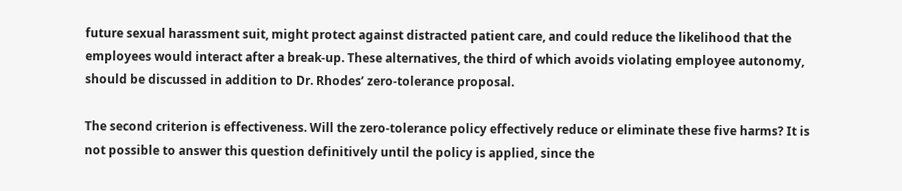future sexual harassment suit, might protect against distracted patient care, and could reduce the likelihood that the employees would interact after a break-up. These alternatives, the third of which avoids violating employee autonomy, should be discussed in addition to Dr. Rhodes’ zero-tolerance proposal.

The second criterion is effectiveness. Will the zero-tolerance policy effectively reduce or eliminate these five harms? It is not possible to answer this question definitively until the policy is applied, since the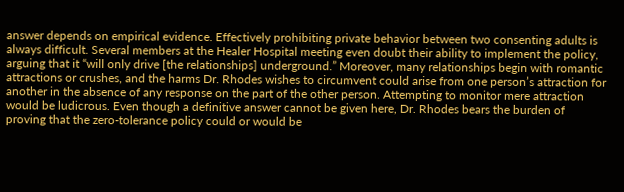answer depends on empirical evidence. Effectively prohibiting private behavior between two consenting adults is always difficult. Several members at the Healer Hospital meeting even doubt their ability to implement the policy, arguing that it “will only drive [the relationships] underground.” Moreover, many relationships begin with romantic attractions or crushes, and the harms Dr. Rhodes wishes to circumvent could arise from one person’s attraction for another in the absence of any response on the part of the other person. Attempting to monitor mere attraction would be ludicrous. Even though a definitive answer cannot be given here, Dr. Rhodes bears the burden of proving that the zero-tolerance policy could or would be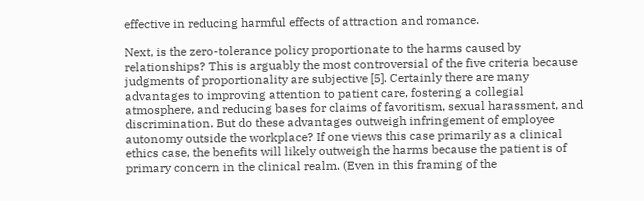effective in reducing harmful effects of attraction and romance.

Next, is the zero-tolerance policy proportionate to the harms caused by relationships? This is arguably the most controversial of the five criteria because judgments of proportionality are subjective [5]. Certainly there are many advantages to improving attention to patient care, fostering a collegial atmosphere, and reducing bases for claims of favoritism, sexual harassment, and discrimination. But do these advantages outweigh infringement of employee autonomy outside the workplace? If one views this case primarily as a clinical ethics case, the benefits will likely outweigh the harms because the patient is of primary concern in the clinical realm. (Even in this framing of the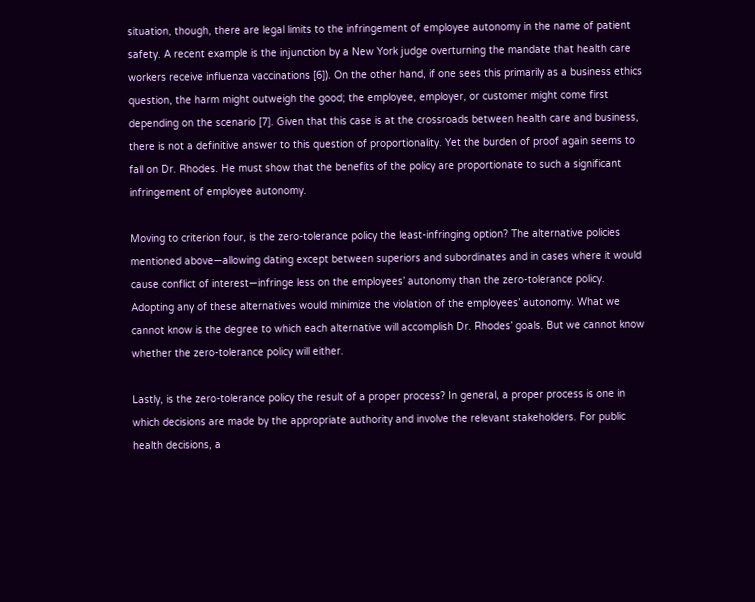situation, though, there are legal limits to the infringement of employee autonomy in the name of patient safety. A recent example is the injunction by a New York judge overturning the mandate that health care workers receive influenza vaccinations [6]). On the other hand, if one sees this primarily as a business ethics question, the harm might outweigh the good; the employee, employer, or customer might come first depending on the scenario [7]. Given that this case is at the crossroads between health care and business, there is not a definitive answer to this question of proportionality. Yet the burden of proof again seems to fall on Dr. Rhodes. He must show that the benefits of the policy are proportionate to such a significant infringement of employee autonomy.

Moving to criterion four, is the zero-tolerance policy the least-infringing option? The alternative policies mentioned above—allowing dating except between superiors and subordinates and in cases where it would cause conflict of interest—infringe less on the employees’ autonomy than the zero-tolerance policy. Adopting any of these alternatives would minimize the violation of the employees’ autonomy. What we cannot know is the degree to which each alternative will accomplish Dr. Rhodes’ goals. But we cannot know whether the zero-tolerance policy will either.

Lastly, is the zero-tolerance policy the result of a proper process? In general, a proper process is one in which decisions are made by the appropriate authority and involve the relevant stakeholders. For public health decisions, a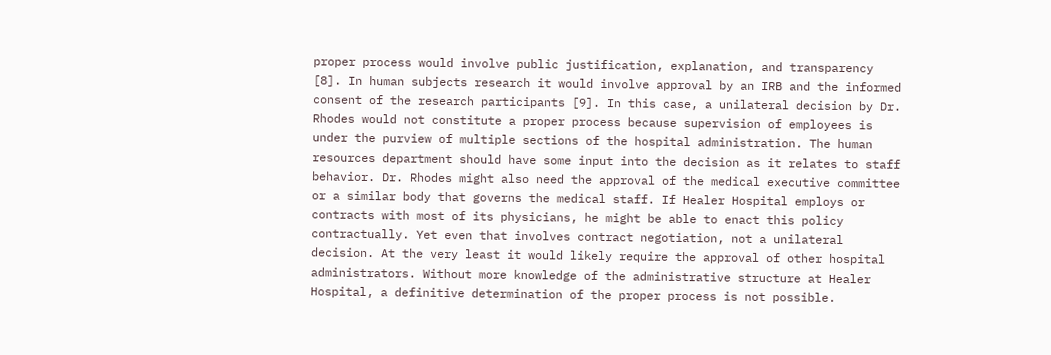proper process would involve public justification, explanation, and transparency [8]. In human subjects research it would involve approval by an IRB and the informed consent of the research participants [9]. In this case, a unilateral decision by Dr. Rhodes would not constitute a proper process because supervision of employees is under the purview of multiple sections of the hospital administration. The human resources department should have some input into the decision as it relates to staff behavior. Dr. Rhodes might also need the approval of the medical executive committee or a similar body that governs the medical staff. If Healer Hospital employs or contracts with most of its physicians, he might be able to enact this policy contractually. Yet even that involves contract negotiation, not a unilateral decision. At the very least it would likely require the approval of other hospital administrators. Without more knowledge of the administrative structure at Healer Hospital, a definitive determination of the proper process is not possible.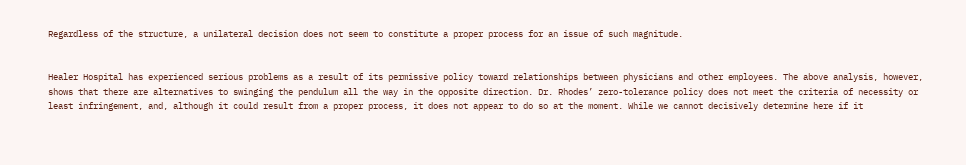Regardless of the structure, a unilateral decision does not seem to constitute a proper process for an issue of such magnitude.


Healer Hospital has experienced serious problems as a result of its permissive policy toward relationships between physicians and other employees. The above analysis, however, shows that there are alternatives to swinging the pendulum all the way in the opposite direction. Dr. Rhodes’ zero-tolerance policy does not meet the criteria of necessity or least infringement, and, although it could result from a proper process, it does not appear to do so at the moment. While we cannot decisively determine here if it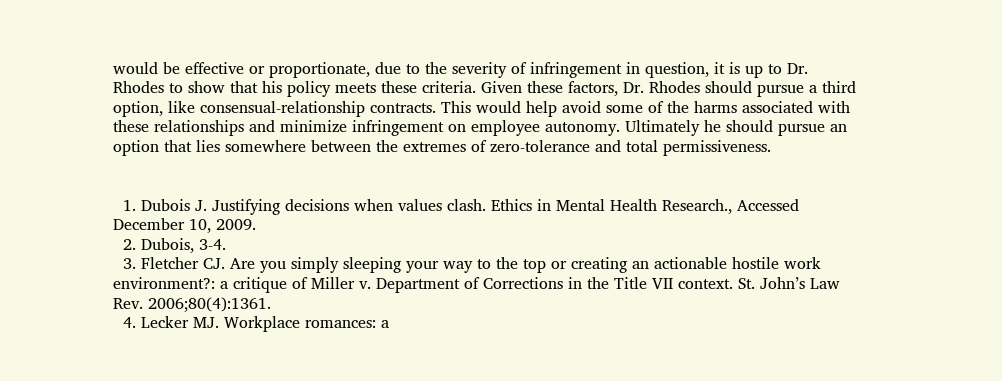would be effective or proportionate, due to the severity of infringement in question, it is up to Dr. Rhodes to show that his policy meets these criteria. Given these factors, Dr. Rhodes should pursue a third option, like consensual-relationship contracts. This would help avoid some of the harms associated with these relationships and minimize infringement on employee autonomy. Ultimately he should pursue an option that lies somewhere between the extremes of zero-tolerance and total permissiveness.


  1. Dubois J. Justifying decisions when values clash. Ethics in Mental Health Research., Accessed December 10, 2009.
  2. Dubois, 3-4.
  3. Fletcher CJ. Are you simply sleeping your way to the top or creating an actionable hostile work environment?: a critique of Miller v. Department of Corrections in the Title VII context. St. John’s Law Rev. 2006;80(4):1361.
  4. Lecker MJ. Workplace romances: a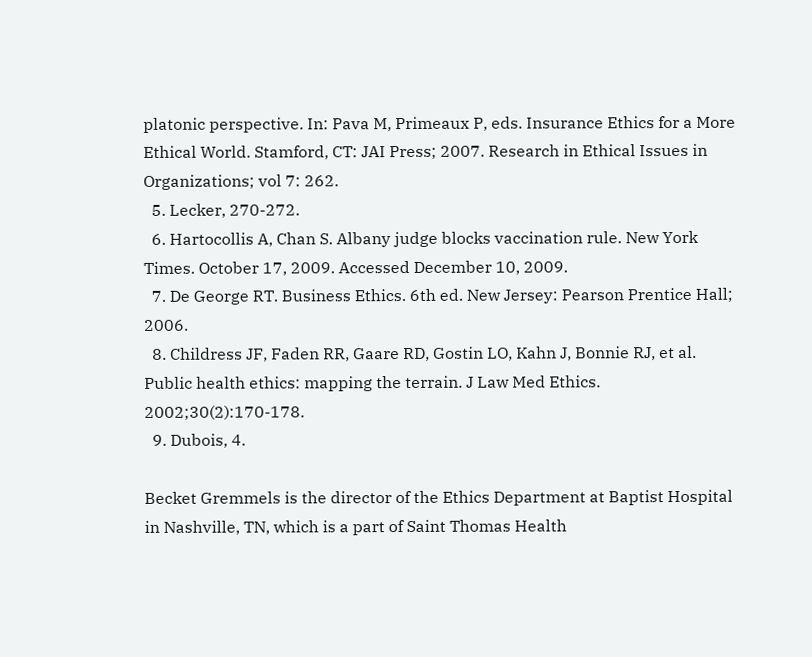platonic perspective. In: Pava M, Primeaux P, eds. Insurance Ethics for a More Ethical World. Stamford, CT: JAI Press; 2007. Research in Ethical Issues in Organizations; vol 7: 262.
  5. Lecker, 270-272.
  6. Hartocollis A, Chan S. Albany judge blocks vaccination rule. New York Times. October 17, 2009. Accessed December 10, 2009.
  7. De George RT. Business Ethics. 6th ed. New Jersey: Pearson Prentice Hall; 2006.
  8. Childress JF, Faden RR, Gaare RD, Gostin LO, Kahn J, Bonnie RJ, et al. Public health ethics: mapping the terrain. J Law Med Ethics. 2002;30(2):170-178.
  9. Dubois, 4.

Becket Gremmels is the director of the Ethics Department at Baptist Hospital in Nashville, TN, which is a part of Saint Thomas Health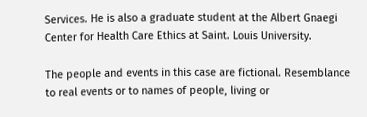Services. He is also a graduate student at the Albert Gnaegi Center for Health Care Ethics at Saint. Louis University.

The people and events in this case are fictional. Resemblance to real events or to names of people, living or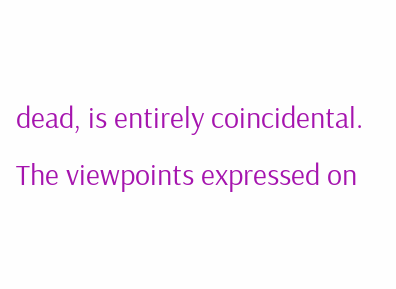dead, is entirely coincidental. The viewpoints expressed on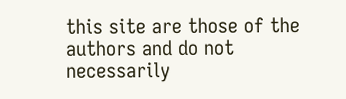this site are those of the authors and do not necessarily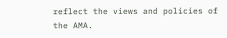reflect the views and policies of the AMA.